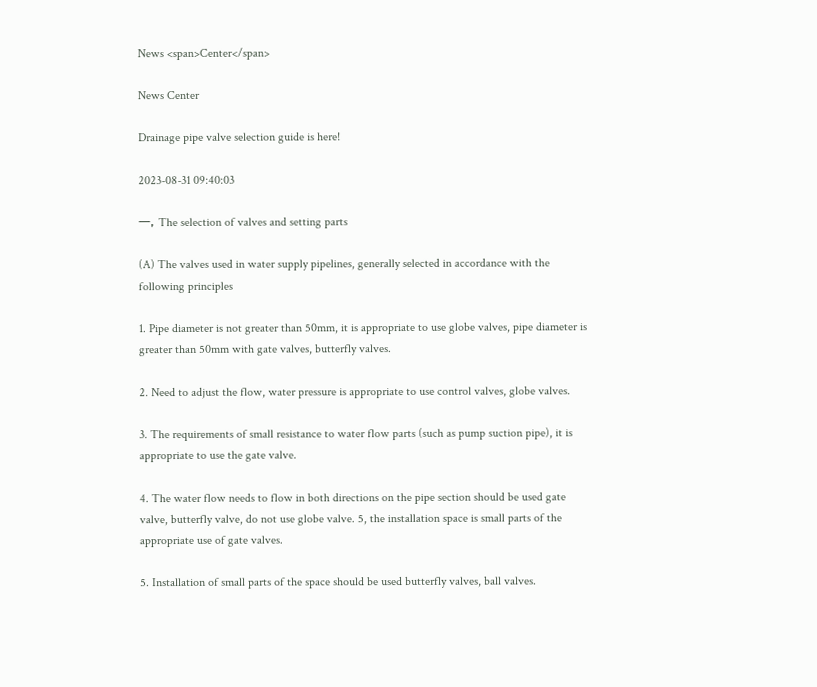News <span>Center</span>

News Center

Drainage pipe valve selection guide is here!

2023-08-31 09:40:03

一, The selection of valves and setting parts

(A) The valves used in water supply pipelines, generally selected in accordance with the following principles

1. Pipe diameter is not greater than 50mm, it is appropriate to use globe valves, pipe diameter is greater than 50mm with gate valves, butterfly valves.

2. Need to adjust the flow, water pressure is appropriate to use control valves, globe valves.

3. The requirements of small resistance to water flow parts (such as pump suction pipe), it is appropriate to use the gate valve.

4. The water flow needs to flow in both directions on the pipe section should be used gate valve, butterfly valve, do not use globe valve. 5, the installation space is small parts of the appropriate use of gate valves.

5. Installation of small parts of the space should be used butterfly valves, ball valves.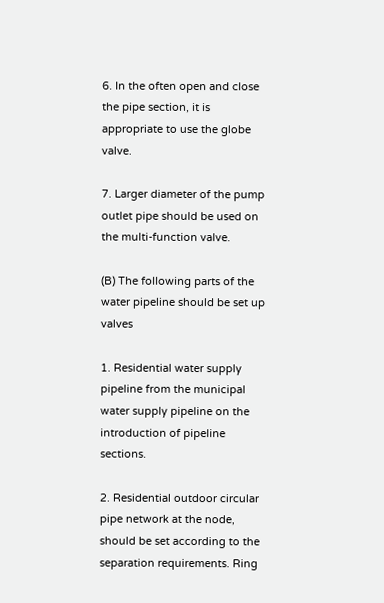6. In the often open and close the pipe section, it is appropriate to use the globe valve.

7. Larger diameter of the pump outlet pipe should be used on the multi-function valve.

(B) The following parts of the water pipeline should be set up valves

1. Residential water supply pipeline from the municipal water supply pipeline on the introduction of pipeline sections.

2. Residential outdoor circular pipe network at the node, should be set according to the separation requirements. Ring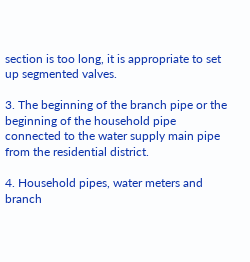section is too long, it is appropriate to set up segmented valves.

3. The beginning of the branch pipe or the beginning of the household pipe connected to the water supply main pipe from the residential district.

4. Household pipes, water meters and branch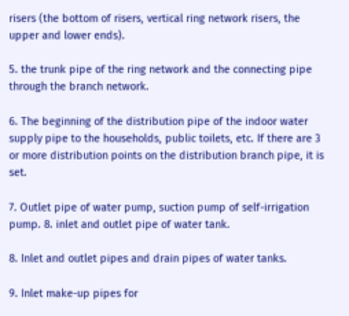risers (the bottom of risers, vertical ring network risers, the upper and lower ends).

5. the trunk pipe of the ring network and the connecting pipe through the branch network.

6. The beginning of the distribution pipe of the indoor water supply pipe to the households, public toilets, etc. If there are 3 or more distribution points on the distribution branch pipe, it is set.

7. Outlet pipe of water pump, suction pump of self-irrigation pump. 8. inlet and outlet pipe of water tank.

8. Inlet and outlet pipes and drain pipes of water tanks.

9. Inlet make-up pipes for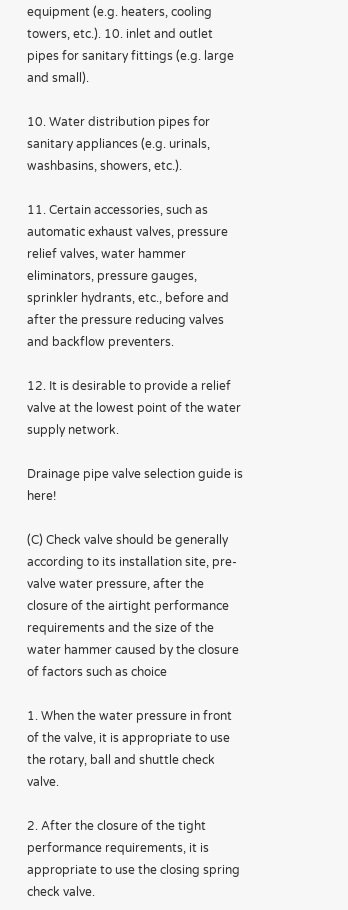equipment (e.g. heaters, cooling towers, etc.). 10. inlet and outlet pipes for sanitary fittings (e.g. large and small).

10. Water distribution pipes for sanitary appliances (e.g. urinals, washbasins, showers, etc.).

11. Certain accessories, such as automatic exhaust valves, pressure relief valves, water hammer eliminators, pressure gauges, sprinkler hydrants, etc., before and after the pressure reducing valves and backflow preventers.

12. It is desirable to provide a relief valve at the lowest point of the water supply network.

Drainage pipe valve selection guide is here!

(C) Check valve should be generally according to its installation site, pre-valve water pressure, after the closure of the airtight performance requirements and the size of the water hammer caused by the closure of factors such as choice

1. When the water pressure in front of the valve, it is appropriate to use the rotary, ball and shuttle check valve.

2. After the closure of the tight performance requirements, it is appropriate to use the closing spring check valve.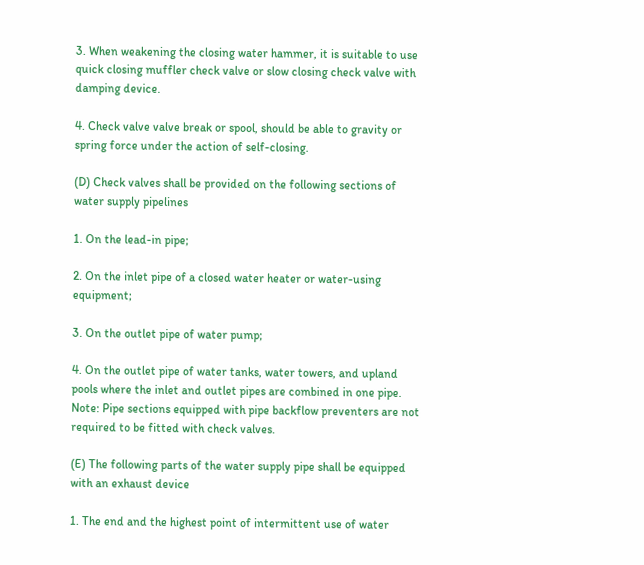3. When weakening the closing water hammer, it is suitable to use quick closing muffler check valve or slow closing check valve with damping device.

4. Check valve valve break or spool, should be able to gravity or spring force under the action of self-closing.

(D) Check valves shall be provided on the following sections of water supply pipelines

1. On the lead-in pipe;

2. On the inlet pipe of a closed water heater or water-using equipment;

3. On the outlet pipe of water pump;

4. On the outlet pipe of water tanks, water towers, and upland pools where the inlet and outlet pipes are combined in one pipe.
Note: Pipe sections equipped with pipe backflow preventers are not required to be fitted with check valves.

(E) The following parts of the water supply pipe shall be equipped with an exhaust device

1. The end and the highest point of intermittent use of water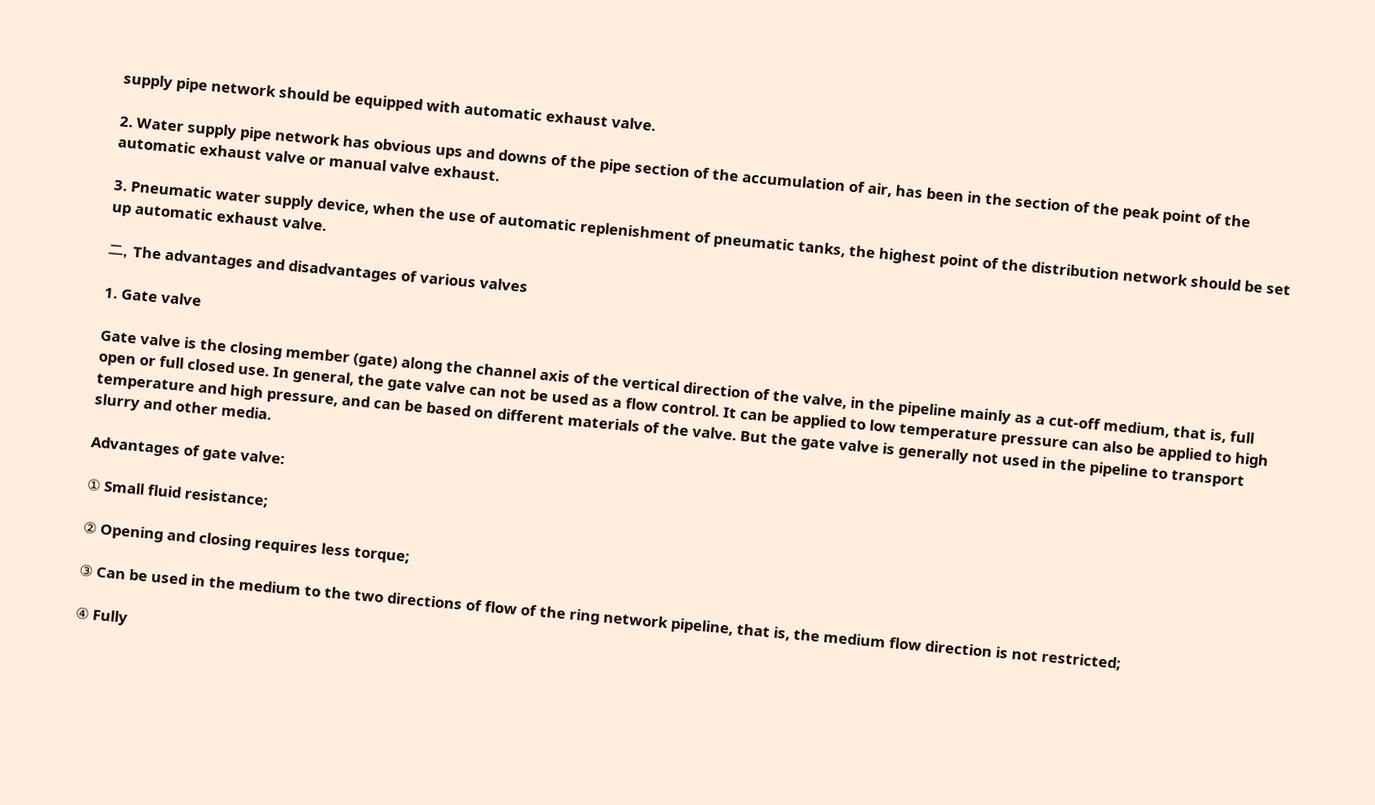supply pipe network should be equipped with automatic exhaust valve.

2. Water supply pipe network has obvious ups and downs of the pipe section of the accumulation of air, has been in the section of the peak point of the automatic exhaust valve or manual valve exhaust.

3. Pneumatic water supply device, when the use of automatic replenishment of pneumatic tanks, the highest point of the distribution network should be set up automatic exhaust valve.

二, The advantages and disadvantages of various valves

1. Gate valve

Gate valve is the closing member (gate) along the channel axis of the vertical direction of the valve, in the pipeline mainly as a cut-off medium, that is, full open or full closed use. In general, the gate valve can not be used as a flow control. It can be applied to low temperature pressure can also be applied to high temperature and high pressure, and can be based on different materials of the valve. But the gate valve is generally not used in the pipeline to transport slurry and other media.

Advantages of gate valve:

① Small fluid resistance;

② Opening and closing requires less torque;

③ Can be used in the medium to the two directions of flow of the ring network pipeline, that is, the medium flow direction is not restricted;

④ Fully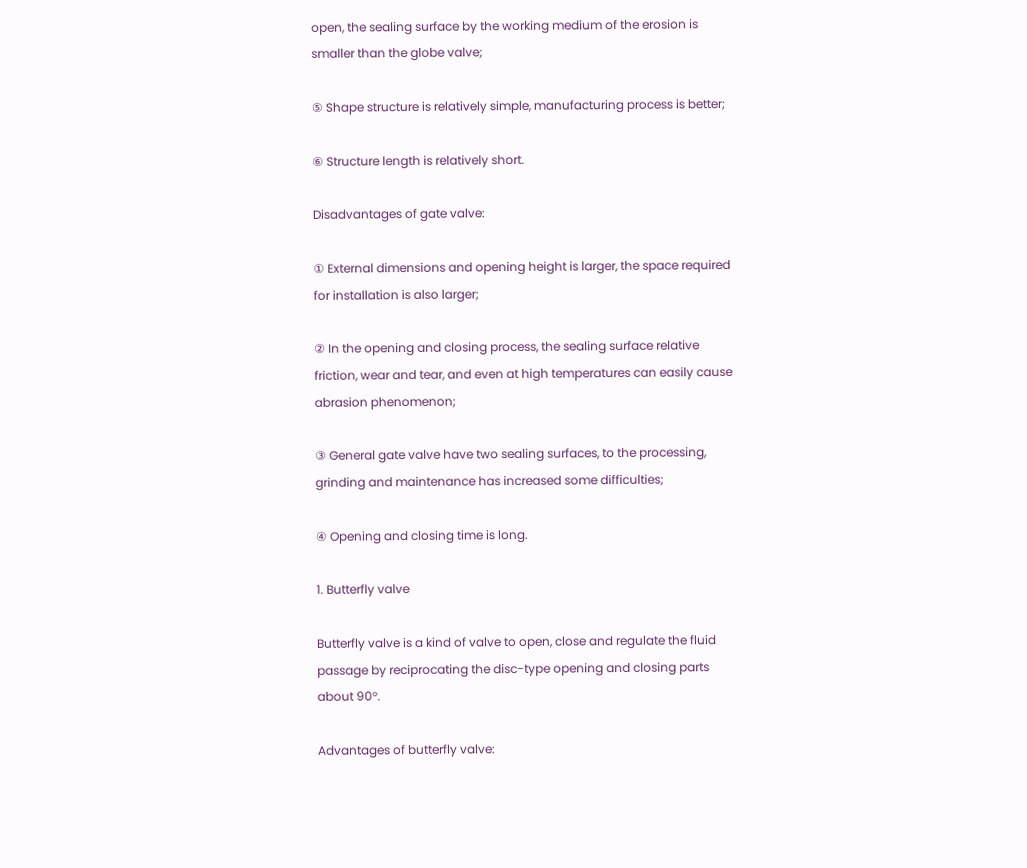open, the sealing surface by the working medium of the erosion is smaller than the globe valve;

⑤ Shape structure is relatively simple, manufacturing process is better;

⑥ Structure length is relatively short.

Disadvantages of gate valve:

① External dimensions and opening height is larger, the space required for installation is also larger;

② In the opening and closing process, the sealing surface relative friction, wear and tear, and even at high temperatures can easily cause abrasion phenomenon;

③ General gate valve have two sealing surfaces, to the processing, grinding and maintenance has increased some difficulties;

④ Opening and closing time is long.

1. Butterfly valve

Butterfly valve is a kind of valve to open, close and regulate the fluid passage by reciprocating the disc-type opening and closing parts about 90°.

Advantages of butterfly valve: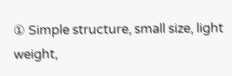① Simple structure, small size, light weight,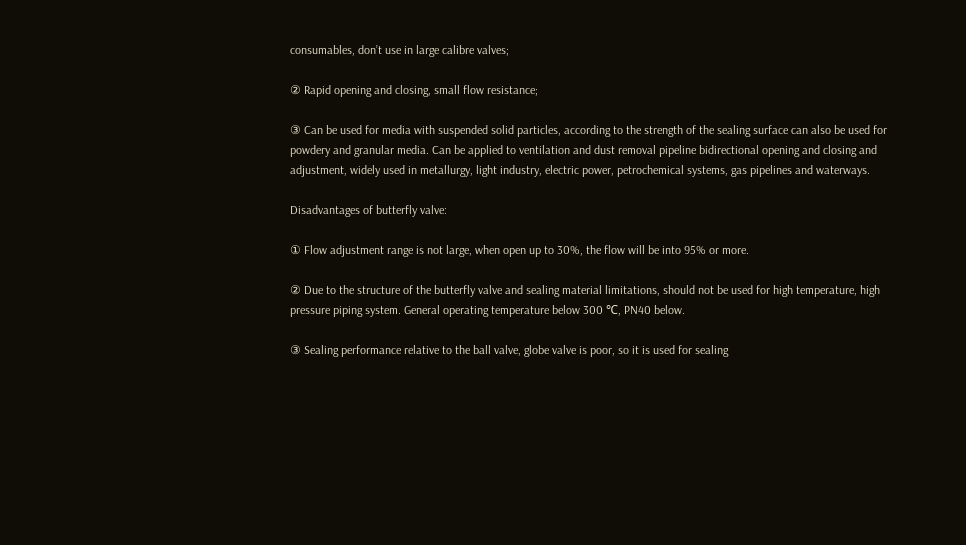consumables, don’t use in large calibre valves;

② Rapid opening and closing, small flow resistance;

③ Can be used for media with suspended solid particles, according to the strength of the sealing surface can also be used for powdery and granular media. Can be applied to ventilation and dust removal pipeline bidirectional opening and closing and adjustment, widely used in metallurgy, light industry, electric power, petrochemical systems, gas pipelines and waterways.

Disadvantages of butterfly valve:

① Flow adjustment range is not large, when open up to 30%, the flow will be into 95% or more.

② Due to the structure of the butterfly valve and sealing material limitations, should not be used for high temperature, high pressure piping system. General operating temperature below 300 ℃, PN40 below.

③ Sealing performance relative to the ball valve, globe valve is poor, so it is used for sealing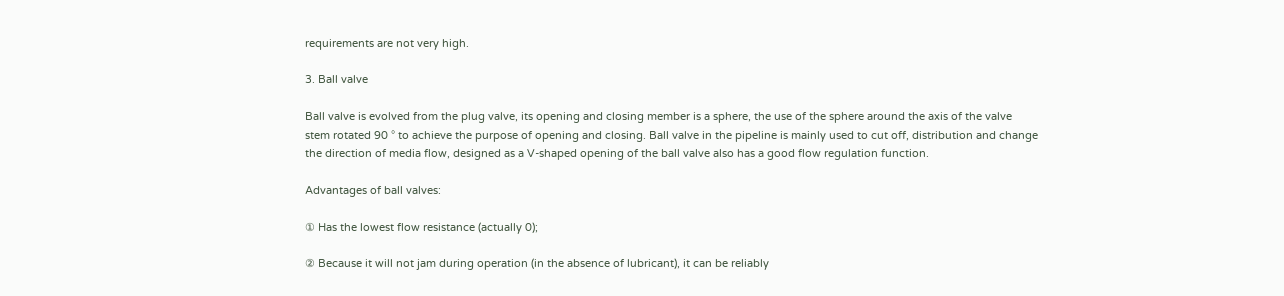requirements are not very high.

3. Ball valve

Ball valve is evolved from the plug valve, its opening and closing member is a sphere, the use of the sphere around the axis of the valve stem rotated 90 ° to achieve the purpose of opening and closing. Ball valve in the pipeline is mainly used to cut off, distribution and change the direction of media flow, designed as a V-shaped opening of the ball valve also has a good flow regulation function.

Advantages of ball valves:

① Has the lowest flow resistance (actually 0);

② Because it will not jam during operation (in the absence of lubricant), it can be reliably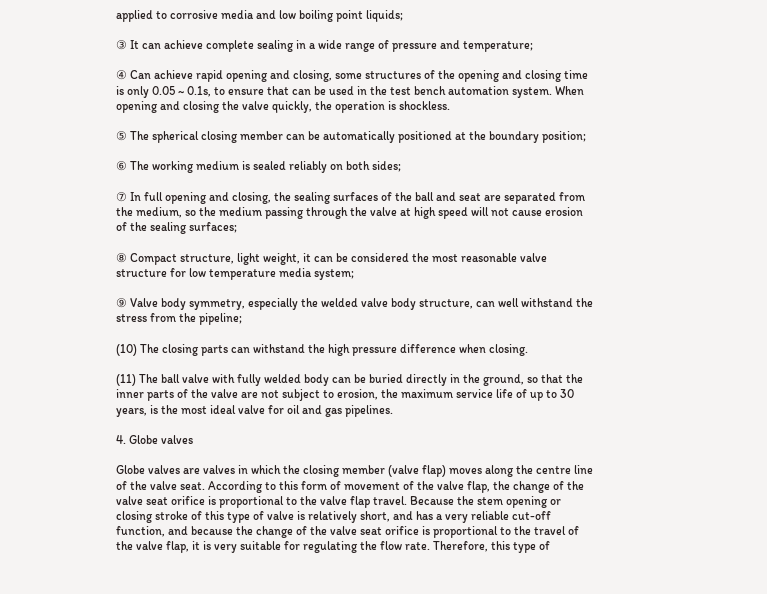applied to corrosive media and low boiling point liquids;

③ It can achieve complete sealing in a wide range of pressure and temperature;

④ Can achieve rapid opening and closing, some structures of the opening and closing time is only 0.05 ~ 0.1s, to ensure that can be used in the test bench automation system. When opening and closing the valve quickly, the operation is shockless.

⑤ The spherical closing member can be automatically positioned at the boundary position;

⑥ The working medium is sealed reliably on both sides;

⑦ In full opening and closing, the sealing surfaces of the ball and seat are separated from the medium, so the medium passing through the valve at high speed will not cause erosion of the sealing surfaces;

⑧ Compact structure, light weight, it can be considered the most reasonable valve structure for low temperature media system;

⑨ Valve body symmetry, especially the welded valve body structure, can well withstand the stress from the pipeline;

(10) The closing parts can withstand the high pressure difference when closing.

(11) The ball valve with fully welded body can be buried directly in the ground, so that the inner parts of the valve are not subject to erosion, the maximum service life of up to 30 years, is the most ideal valve for oil and gas pipelines.

4. Globe valves

Globe valves are valves in which the closing member (valve flap) moves along the centre line of the valve seat. According to this form of movement of the valve flap, the change of the valve seat orifice is proportional to the valve flap travel. Because the stem opening or closing stroke of this type of valve is relatively short, and has a very reliable cut-off function, and because the change of the valve seat orifice is proportional to the travel of the valve flap, it is very suitable for regulating the flow rate. Therefore, this type of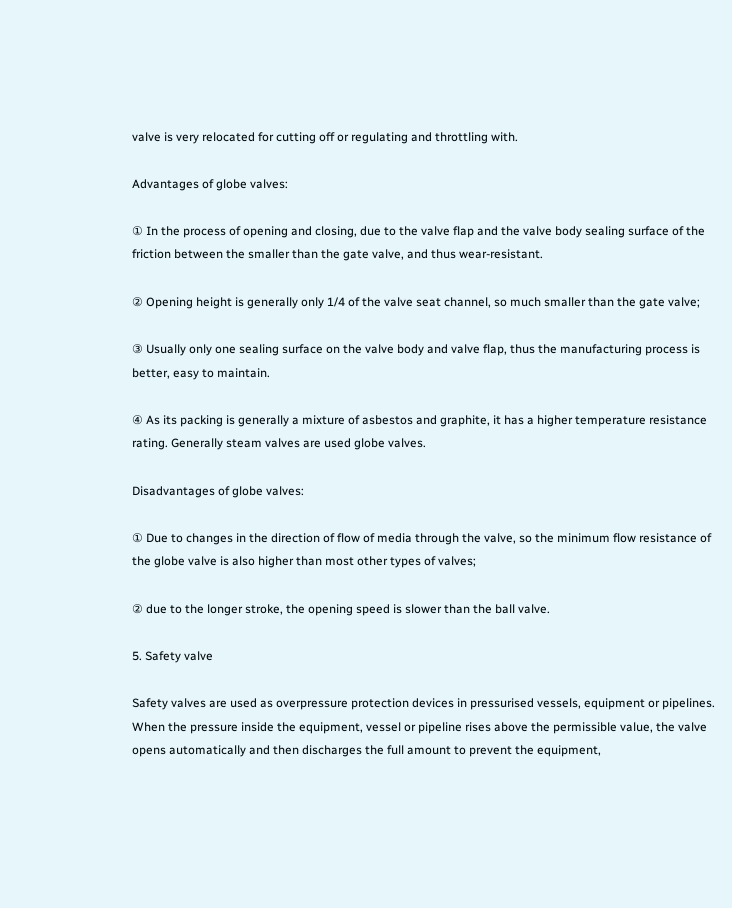valve is very relocated for cutting off or regulating and throttling with.

Advantages of globe valves:

① In the process of opening and closing, due to the valve flap and the valve body sealing surface of the friction between the smaller than the gate valve, and thus wear-resistant.

② Opening height is generally only 1/4 of the valve seat channel, so much smaller than the gate valve;

③ Usually only one sealing surface on the valve body and valve flap, thus the manufacturing process is better, easy to maintain.

④ As its packing is generally a mixture of asbestos and graphite, it has a higher temperature resistance rating. Generally steam valves are used globe valves.

Disadvantages of globe valves:

① Due to changes in the direction of flow of media through the valve, so the minimum flow resistance of the globe valve is also higher than most other types of valves;

② due to the longer stroke, the opening speed is slower than the ball valve.

5. Safety valve

Safety valves are used as overpressure protection devices in pressurised vessels, equipment or pipelines. When the pressure inside the equipment, vessel or pipeline rises above the permissible value, the valve opens automatically and then discharges the full amount to prevent the equipment,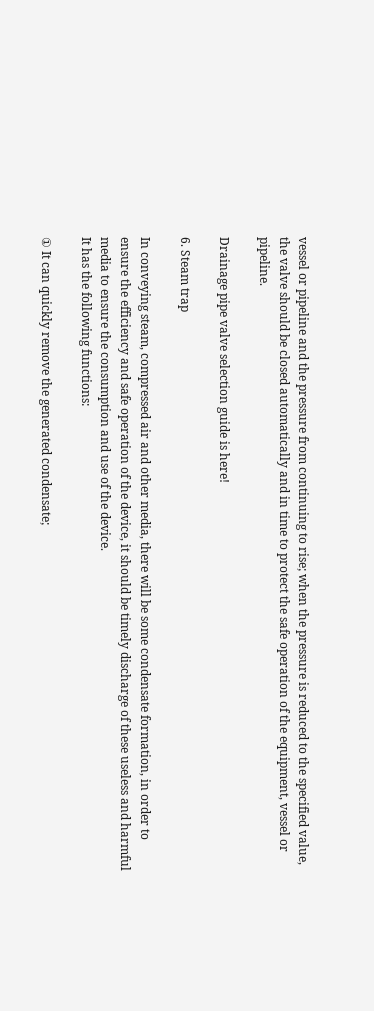vessel or pipeline and the pressure from continuing to rise; when the pressure is reduced to the specified value, the valve should be closed automatically and in time to protect the safe operation of the equipment, vessel or pipeline.

Drainage pipe valve selection guide is here!

6. Steam trap

In conveying steam, compressed air and other media, there will be some condensate formation, in order to ensure the efficiency and safe operation of the device, it should be timely discharge of these useless and harmful media to ensure the consumption and use of the device.
It has the following functions:

① It can quickly remove the generated condensate;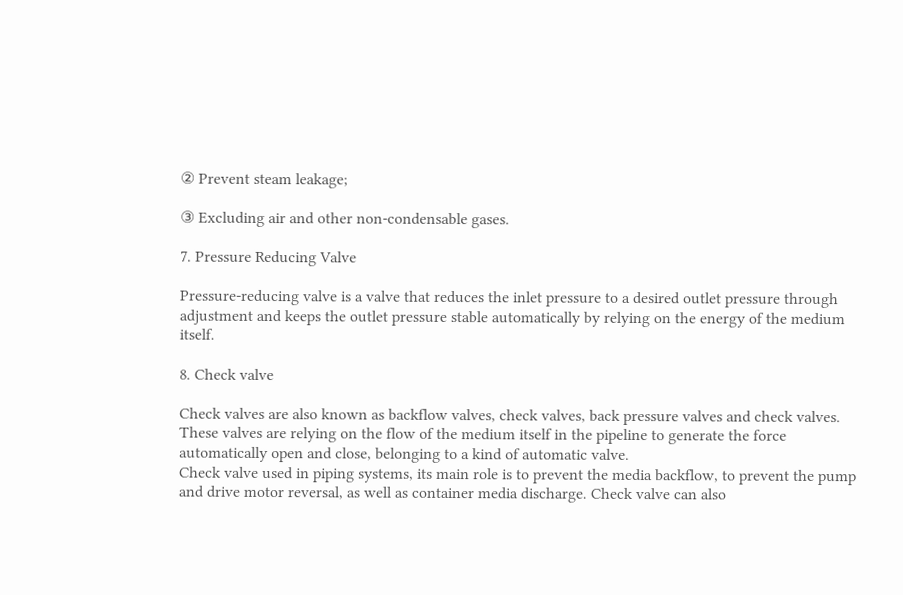② Prevent steam leakage;

③ Excluding air and other non-condensable gases.

7. Pressure Reducing Valve

Pressure-reducing valve is a valve that reduces the inlet pressure to a desired outlet pressure through adjustment and keeps the outlet pressure stable automatically by relying on the energy of the medium itself.

8. Check valve

Check valves are also known as backflow valves, check valves, back pressure valves and check valves. These valves are relying on the flow of the medium itself in the pipeline to generate the force automatically open and close, belonging to a kind of automatic valve.
Check valve used in piping systems, its main role is to prevent the media backflow, to prevent the pump and drive motor reversal, as well as container media discharge. Check valve can also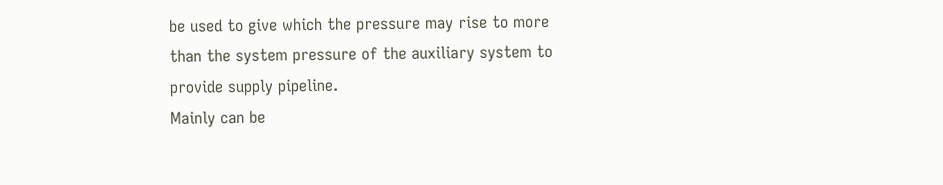be used to give which the pressure may rise to more than the system pressure of the auxiliary system to provide supply pipeline.
Mainly can be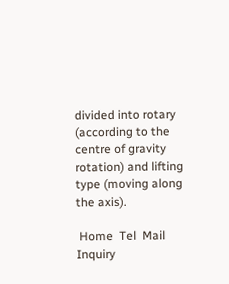divided into rotary (according to the centre of gravity rotation) and lifting type (moving along the axis).

 Home  Tel  Mail  Inquiry